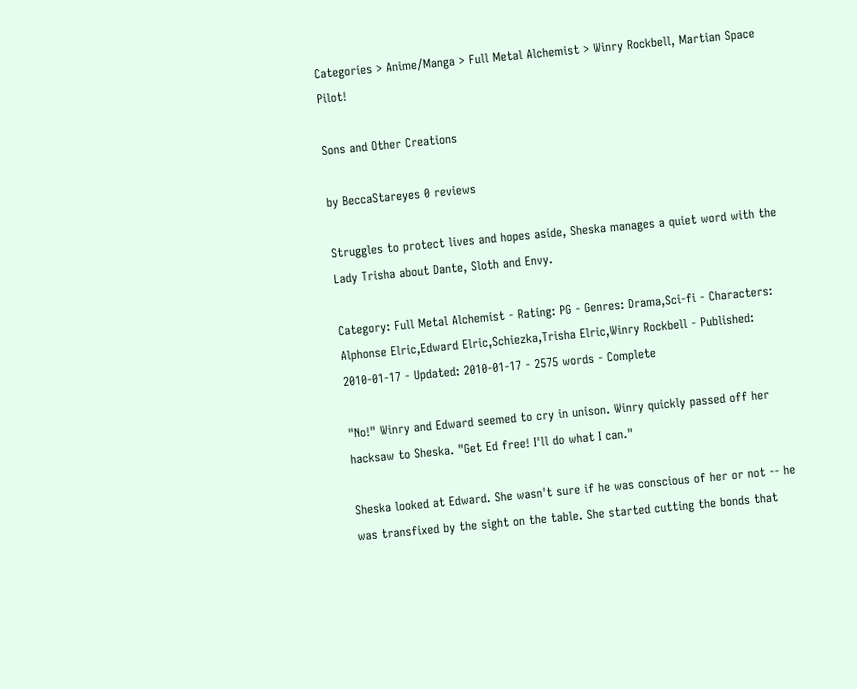Categories > Anime/Manga > Full Metal Alchemist > Winry Rockbell, Martian Space Pilot!

Sons and Other Creations

by BeccaStareyes 0 reviews

Struggles to protect lives and hopes aside, Sheska manages a quiet word with the Lady Trisha about Dante, Sloth and Envy.

Category: Full Metal Alchemist - Rating: PG - Genres: Drama,Sci-fi - Characters: Alphonse Elric,Edward Elric,Schiezka,Trisha Elric,Winry Rockbell - Published: 2010-01-17 - Updated: 2010-01-17 - 2575 words - Complete

"No!" Winry and Edward seemed to cry in unison. Winry quickly passed off her hacksaw to Sheska. "Get Ed free! I'll do what I can."

Sheska looked at Edward. She wasn't sure if he was conscious of her or not -- he was transfixed by the sight on the table. She started cutting the bonds that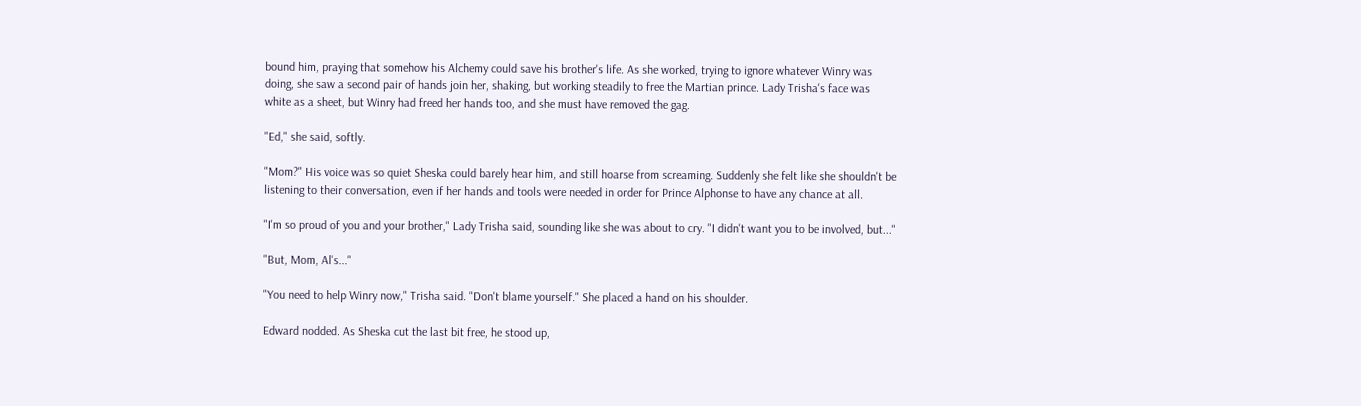bound him, praying that somehow his Alchemy could save his brother's life. As she worked, trying to ignore whatever Winry was doing, she saw a second pair of hands join her, shaking, but working steadily to free the Martian prince. Lady Trisha's face was white as a sheet, but Winry had freed her hands too, and she must have removed the gag.

"Ed," she said, softly.

"Mom?" His voice was so quiet Sheska could barely hear him, and still hoarse from screaming. Suddenly she felt like she shouldn't be listening to their conversation, even if her hands and tools were needed in order for Prince Alphonse to have any chance at all.

"I'm so proud of you and your brother," Lady Trisha said, sounding like she was about to cry. "I didn't want you to be involved, but..."

"But, Mom, Al's..."

"You need to help Winry now," Trisha said. "Don't blame yourself." She placed a hand on his shoulder.

Edward nodded. As Sheska cut the last bit free, he stood up,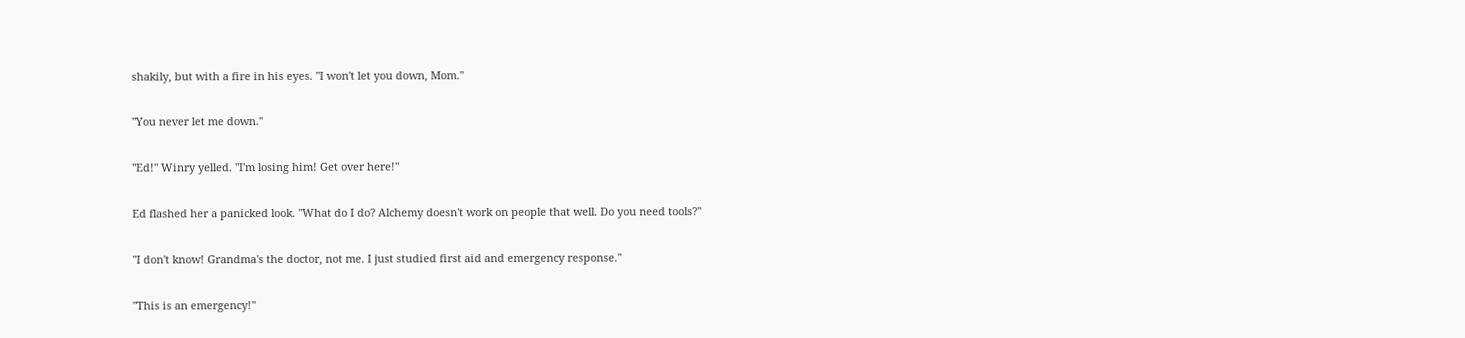shakily, but with a fire in his eyes. "I won't let you down, Mom."

"You never let me down."

"Ed!" Winry yelled. "I'm losing him! Get over here!"

Ed flashed her a panicked look. "What do I do? Alchemy doesn't work on people that well. Do you need tools?"

"I don't know! Grandma's the doctor, not me. I just studied first aid and emergency response."

"This is an emergency!"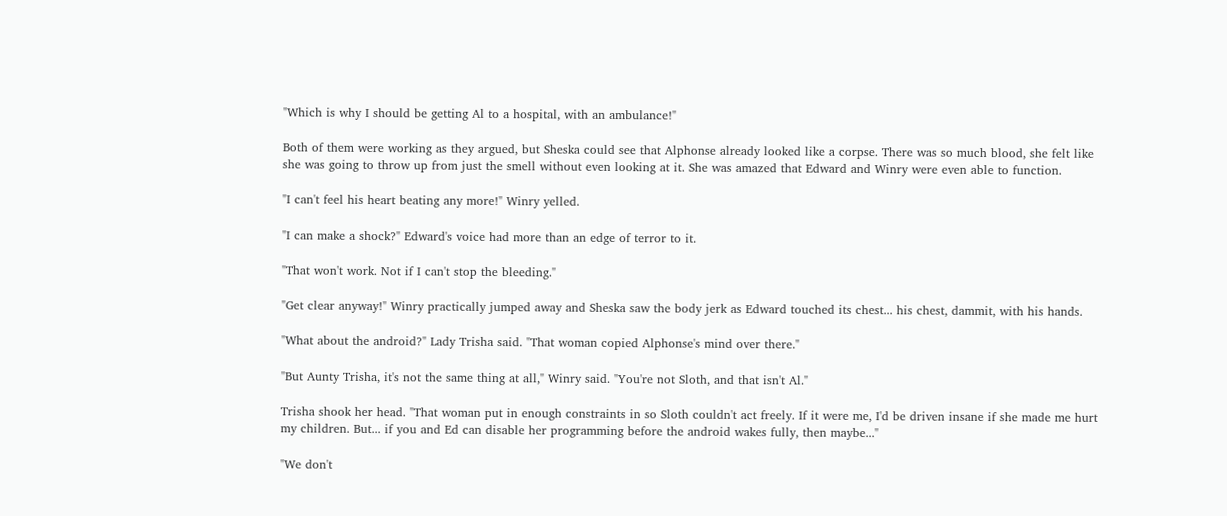"Which is why I should be getting Al to a hospital, with an ambulance!"

Both of them were working as they argued, but Sheska could see that Alphonse already looked like a corpse. There was so much blood, she felt like she was going to throw up from just the smell without even looking at it. She was amazed that Edward and Winry were even able to function.

"I can't feel his heart beating any more!" Winry yelled.

"I can make a shock?" Edward's voice had more than an edge of terror to it.

"That won't work. Not if I can't stop the bleeding."

"Get clear anyway!" Winry practically jumped away and Sheska saw the body jerk as Edward touched its chest... his chest, dammit, with his hands.

"What about the android?" Lady Trisha said. "That woman copied Alphonse's mind over there."

"But Aunty Trisha, it's not the same thing at all," Winry said. "You're not Sloth, and that isn't Al."

Trisha shook her head. "That woman put in enough constraints in so Sloth couldn't act freely. If it were me, I'd be driven insane if she made me hurt my children. But... if you and Ed can disable her programming before the android wakes fully, then maybe..."

"We don't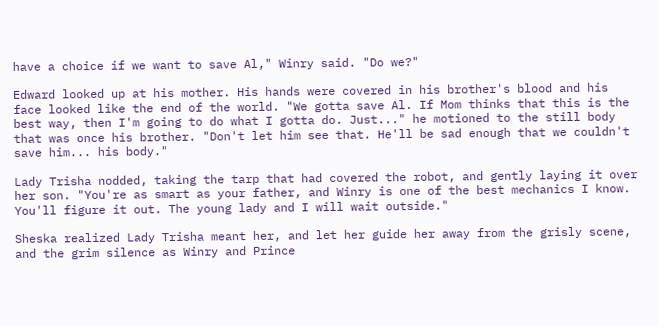have a choice if we want to save Al," Winry said. "Do we?"

Edward looked up at his mother. His hands were covered in his brother's blood and his face looked like the end of the world. "We gotta save Al. If Mom thinks that this is the best way, then I'm going to do what I gotta do. Just..." he motioned to the still body that was once his brother. "Don't let him see that. He'll be sad enough that we couldn't save him... his body."

Lady Trisha nodded, taking the tarp that had covered the robot, and gently laying it over her son. "You're as smart as your father, and Winry is one of the best mechanics I know. You'll figure it out. The young lady and I will wait outside."

Sheska realized Lady Trisha meant her, and let her guide her away from the grisly scene, and the grim silence as Winry and Prince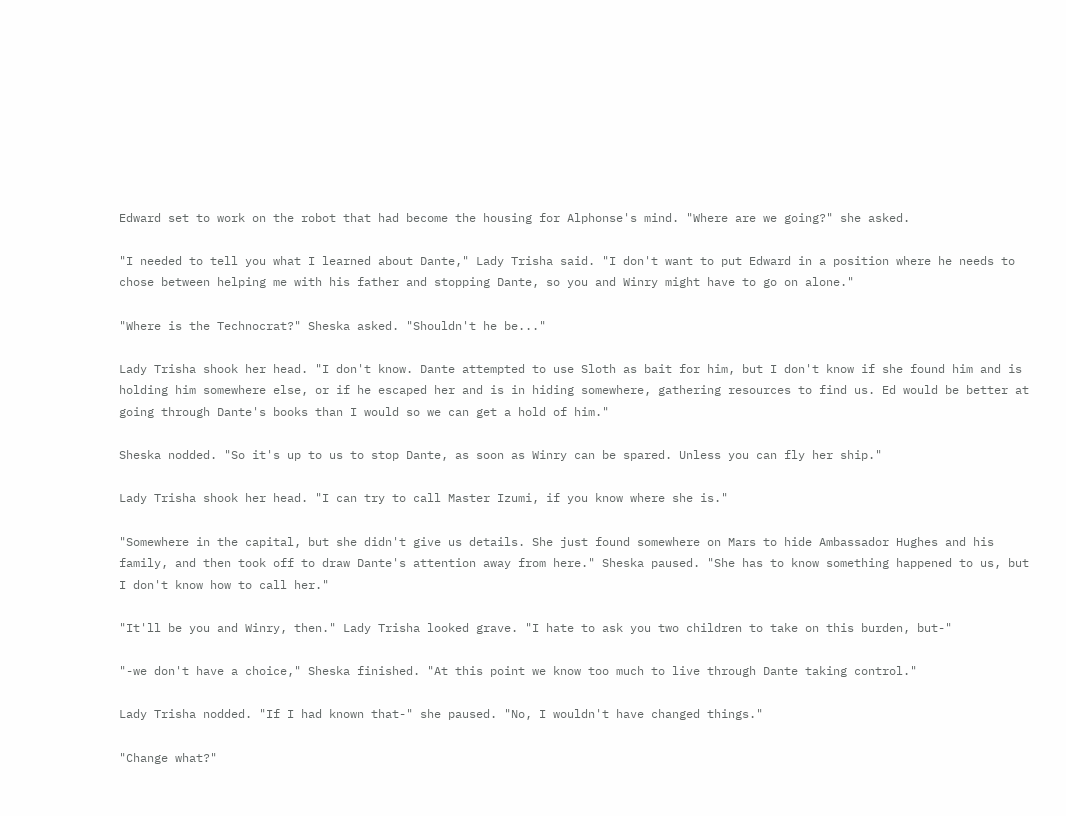Edward set to work on the robot that had become the housing for Alphonse's mind. "Where are we going?" she asked.

"I needed to tell you what I learned about Dante," Lady Trisha said. "I don't want to put Edward in a position where he needs to chose between helping me with his father and stopping Dante, so you and Winry might have to go on alone."

"Where is the Technocrat?" Sheska asked. "Shouldn't he be..."

Lady Trisha shook her head. "I don't know. Dante attempted to use Sloth as bait for him, but I don't know if she found him and is holding him somewhere else, or if he escaped her and is in hiding somewhere, gathering resources to find us. Ed would be better at going through Dante's books than I would so we can get a hold of him."

Sheska nodded. "So it's up to us to stop Dante, as soon as Winry can be spared. Unless you can fly her ship."

Lady Trisha shook her head. "I can try to call Master Izumi, if you know where she is."

"Somewhere in the capital, but she didn't give us details. She just found somewhere on Mars to hide Ambassador Hughes and his family, and then took off to draw Dante's attention away from here." Sheska paused. "She has to know something happened to us, but I don't know how to call her."

"It'll be you and Winry, then." Lady Trisha looked grave. "I hate to ask you two children to take on this burden, but-"

"-we don't have a choice," Sheska finished. "At this point we know too much to live through Dante taking control."

Lady Trisha nodded. "If I had known that-" she paused. "No, I wouldn't have changed things."

"Change what?"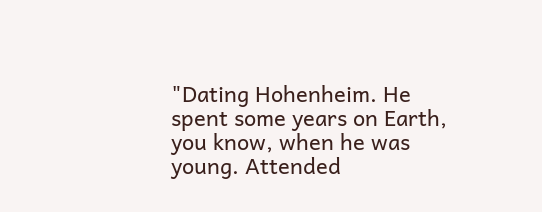"Dating Hohenheim. He spent some years on Earth, you know, when he was young. Attended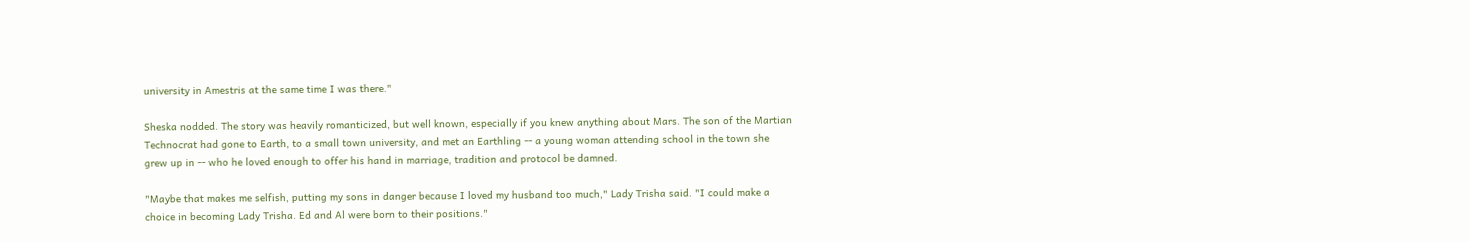university in Amestris at the same time I was there."

Sheska nodded. The story was heavily romanticized, but well known, especially if you knew anything about Mars. The son of the Martian Technocrat had gone to Earth, to a small town university, and met an Earthling -- a young woman attending school in the town she grew up in -- who he loved enough to offer his hand in marriage, tradition and protocol be damned.

"Maybe that makes me selfish, putting my sons in danger because I loved my husband too much," Lady Trisha said. "I could make a choice in becoming Lady Trisha. Ed and Al were born to their positions."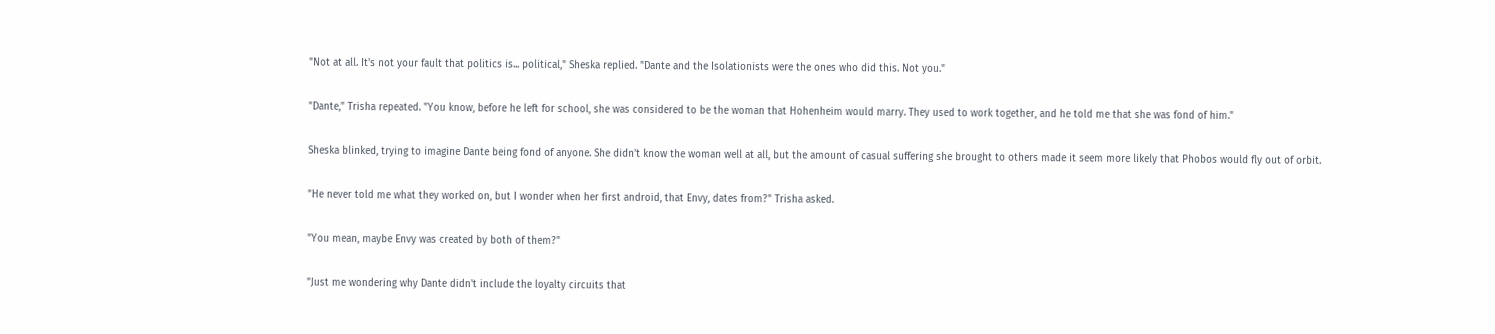"Not at all. It's not your fault that politics is... political," Sheska replied. "Dante and the Isolationists were the ones who did this. Not you."

"Dante," Trisha repeated. "You know, before he left for school, she was considered to be the woman that Hohenheim would marry. They used to work together, and he told me that she was fond of him."

Sheska blinked, trying to imagine Dante being fond of anyone. She didn't know the woman well at all, but the amount of casual suffering she brought to others made it seem more likely that Phobos would fly out of orbit.

"He never told me what they worked on, but I wonder when her first android, that Envy, dates from?" Trisha asked.

"You mean, maybe Envy was created by both of them?"

"Just me wondering why Dante didn't include the loyalty circuits that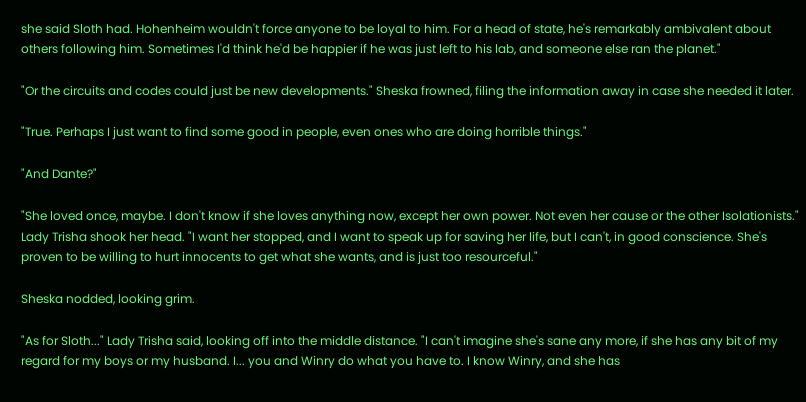she said Sloth had. Hohenheim wouldn't force anyone to be loyal to him. For a head of state, he's remarkably ambivalent about others following him. Sometimes I'd think he'd be happier if he was just left to his lab, and someone else ran the planet."

"Or the circuits and codes could just be new developments." Sheska frowned, filing the information away in case she needed it later.

"True. Perhaps I just want to find some good in people, even ones who are doing horrible things."

"And Dante?"

"She loved once, maybe. I don't know if she loves anything now, except her own power. Not even her cause or the other Isolationists." Lady Trisha shook her head. "I want her stopped, and I want to speak up for saving her life, but I can't, in good conscience. She's proven to be willing to hurt innocents to get what she wants, and is just too resourceful."

Sheska nodded, looking grim.

"As for Sloth..." Lady Trisha said, looking off into the middle distance. "I can't imagine she's sane any more, if she has any bit of my regard for my boys or my husband. I... you and Winry do what you have to. I know Winry, and she has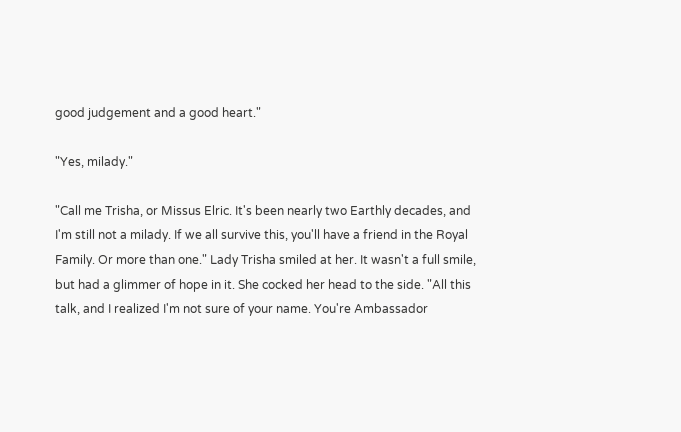good judgement and a good heart."

"Yes, milady."

"Call me Trisha, or Missus Elric. It's been nearly two Earthly decades, and I'm still not a milady. If we all survive this, you'll have a friend in the Royal Family. Or more than one." Lady Trisha smiled at her. It wasn't a full smile, but had a glimmer of hope in it. She cocked her head to the side. "All this talk, and I realized I'm not sure of your name. You're Ambassador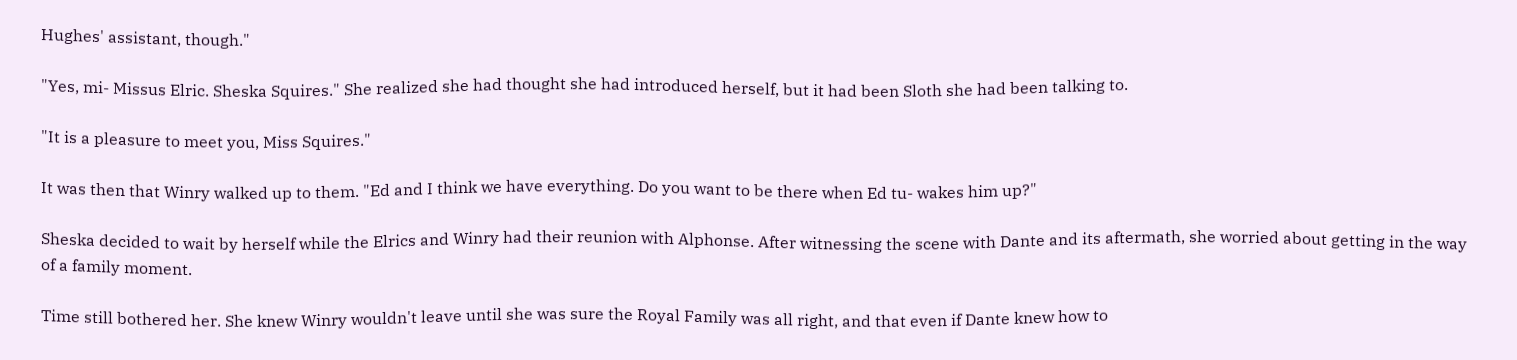Hughes' assistant, though."

"Yes, mi- Missus Elric. Sheska Squires." She realized she had thought she had introduced herself, but it had been Sloth she had been talking to.

"It is a pleasure to meet you, Miss Squires."

It was then that Winry walked up to them. "Ed and I think we have everything. Do you want to be there when Ed tu- wakes him up?"

Sheska decided to wait by herself while the Elrics and Winry had their reunion with Alphonse. After witnessing the scene with Dante and its aftermath, she worried about getting in the way of a family moment.

Time still bothered her. She knew Winry wouldn't leave until she was sure the Royal Family was all right, and that even if Dante knew how to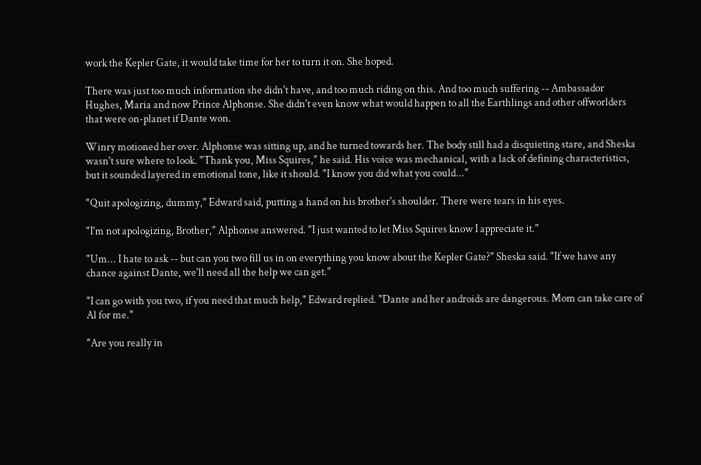work the Kepler Gate, it would take time for her to turn it on. She hoped.

There was just too much information she didn't have, and too much riding on this. And too much suffering -- Ambassador Hughes, Maria and now Prince Alphonse. She didn't even know what would happen to all the Earthlings and other offworlders that were on-planet if Dante won.

Winry motioned her over. Alphonse was sitting up, and he turned towards her. The body still had a disquieting stare, and Sheska wasn't sure where to look. "Thank you, Miss Squires," he said. His voice was mechanical, with a lack of defining characteristics, but it sounded layered in emotional tone, like it should. "I know you did what you could..."

"Quit apologizing, dummy," Edward said, putting a hand on his brother's shoulder. There were tears in his eyes.

"I'm not apologizing, Brother," Alphonse answered. "I just wanted to let Miss Squires know I appreciate it."

"Um... I hate to ask -- but can you two fill us in on everything you know about the Kepler Gate?" Sheska said. "If we have any chance against Dante, we'll need all the help we can get."

"I can go with you two, if you need that much help," Edward replied. "Dante and her androids are dangerous. Mom can take care of Al for me."

"Are you really in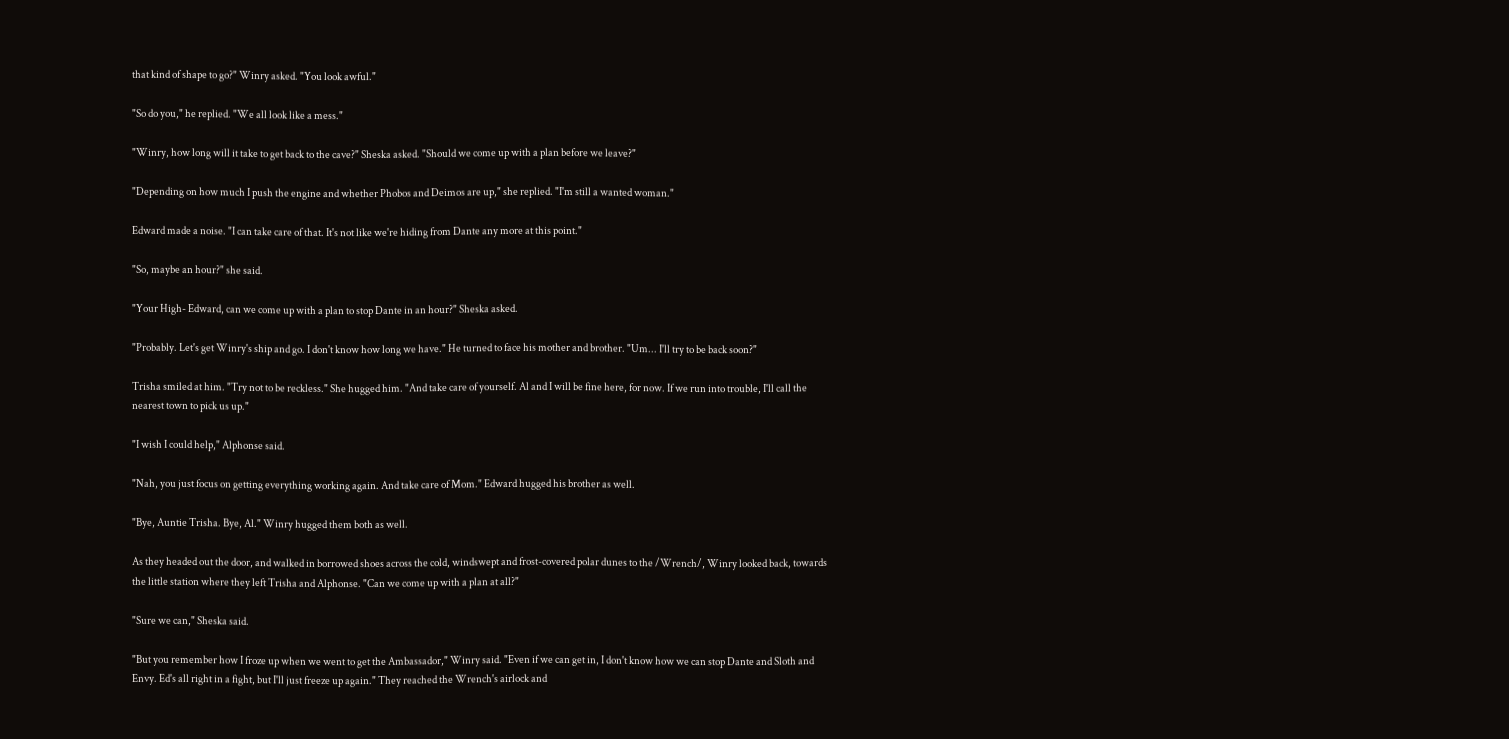that kind of shape to go?" Winry asked. "You look awful."

"So do you," he replied. "We all look like a mess."

"Winry, how long will it take to get back to the cave?" Sheska asked. "Should we come up with a plan before we leave?"

"Depending on how much I push the engine and whether Phobos and Deimos are up," she replied. "I'm still a wanted woman."

Edward made a noise. "I can take care of that. It's not like we're hiding from Dante any more at this point."

"So, maybe an hour?" she said.

"Your High- Edward, can we come up with a plan to stop Dante in an hour?" Sheska asked.

"Probably. Let's get Winry's ship and go. I don't know how long we have." He turned to face his mother and brother. "Um... I'll try to be back soon?"

Trisha smiled at him. "Try not to be reckless." She hugged him. "And take care of yourself. Al and I will be fine here, for now. If we run into trouble, I'll call the nearest town to pick us up."

"I wish I could help," Alphonse said.

"Nah, you just focus on getting everything working again. And take care of Mom." Edward hugged his brother as well.

"Bye, Auntie Trisha. Bye, Al." Winry hugged them both as well.

As they headed out the door, and walked in borrowed shoes across the cold, windswept and frost-covered polar dunes to the /Wrench/, Winry looked back, towards the little station where they left Trisha and Alphonse. "Can we come up with a plan at all?"

"Sure we can," Sheska said.

"But you remember how I froze up when we went to get the Ambassador," Winry said. "Even if we can get in, I don't know how we can stop Dante and Sloth and Envy. Ed's all right in a fight, but I'll just freeze up again." They reached the Wrench's airlock and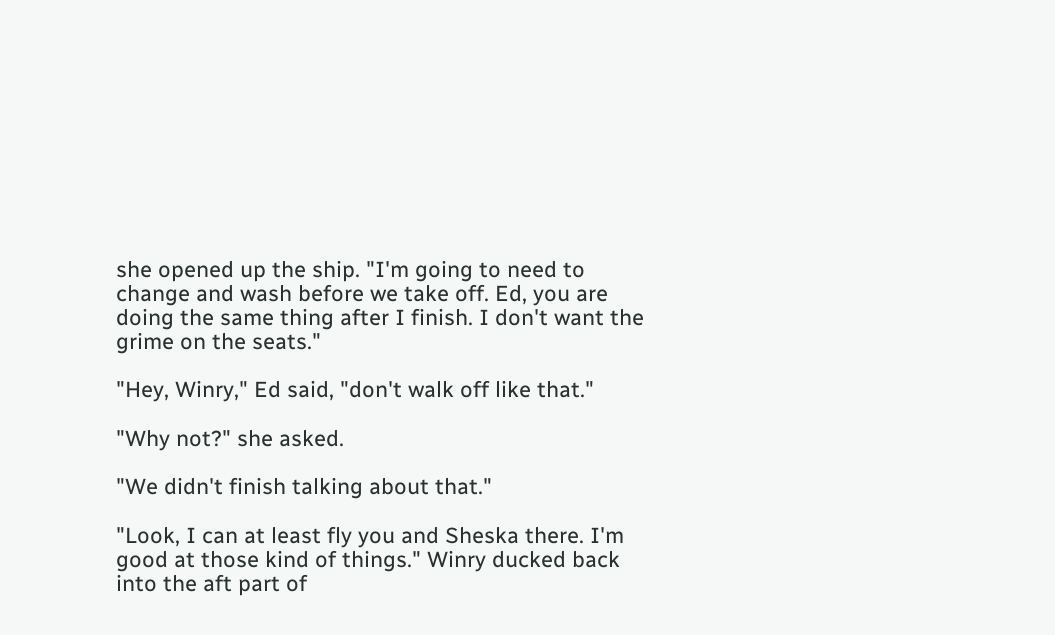she opened up the ship. "I'm going to need to change and wash before we take off. Ed, you are doing the same thing after I finish. I don't want the grime on the seats."

"Hey, Winry," Ed said, "don't walk off like that."

"Why not?" she asked.

"We didn't finish talking about that."

"Look, I can at least fly you and Sheska there. I'm good at those kind of things." Winry ducked back into the aft part of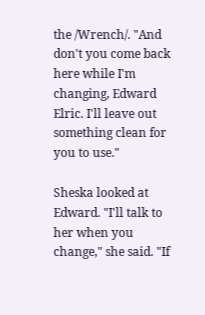the /Wrench/. "And don't you come back here while I'm changing, Edward Elric. I'll leave out something clean for you to use."

Sheska looked at Edward. "I'll talk to her when you change," she said. "If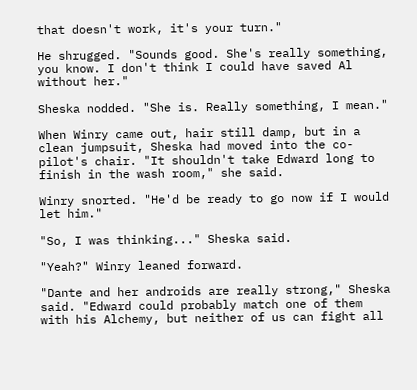that doesn't work, it's your turn."

He shrugged. "Sounds good. She's really something, you know. I don't think I could have saved Al without her."

Sheska nodded. "She is. Really something, I mean."

When Winry came out, hair still damp, but in a clean jumpsuit, Sheska had moved into the co-pilot's chair. "It shouldn't take Edward long to finish in the wash room," she said.

Winry snorted. "He'd be ready to go now if I would let him."

"So, I was thinking..." Sheska said.

"Yeah?" Winry leaned forward.

"Dante and her androids are really strong," Sheska said. "Edward could probably match one of them with his Alchemy, but neither of us can fight all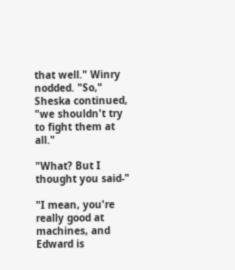that well." Winry nodded. "So," Sheska continued, "we shouldn't try to fight them at all."

"What? But I thought you said-"

"I mean, you're really good at machines, and Edward is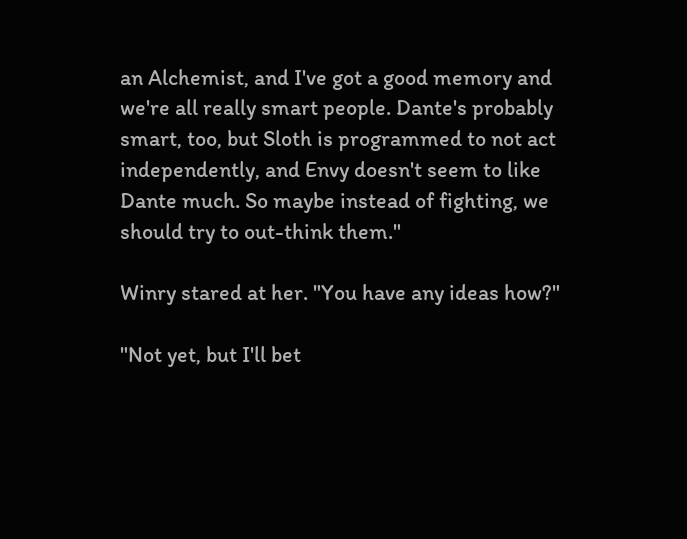an Alchemist, and I've got a good memory and we're all really smart people. Dante's probably smart, too, but Sloth is programmed to not act independently, and Envy doesn't seem to like Dante much. So maybe instead of fighting, we should try to out-think them."

Winry stared at her. "You have any ideas how?"

"Not yet, but I'll bet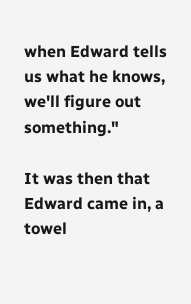when Edward tells us what he knows, we'll figure out something."

It was then that Edward came in, a towel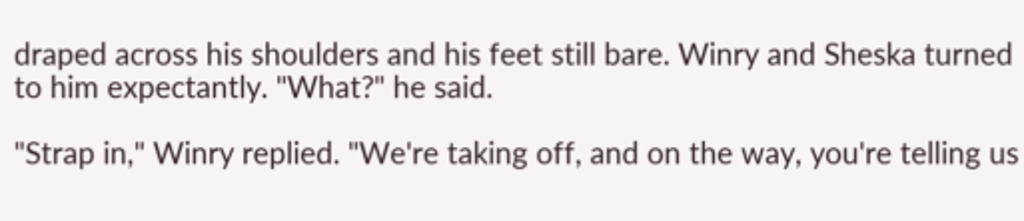draped across his shoulders and his feet still bare. Winry and Sheska turned to him expectantly. "What?" he said.

"Strap in," Winry replied. "We're taking off, and on the way, you're telling us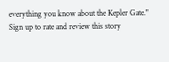everything you know about the Kepler Gate."
Sign up to rate and review this story